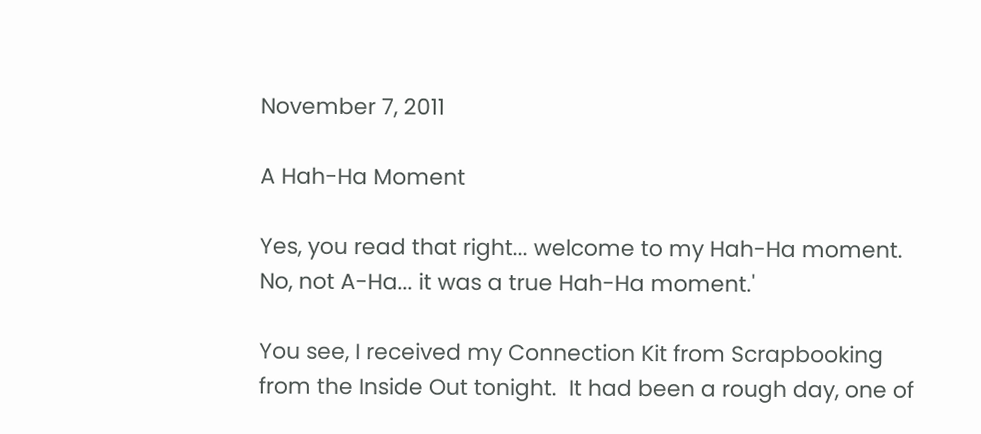November 7, 2011

A Hah-Ha Moment

Yes, you read that right... welcome to my Hah-Ha moment.  No, not A-Ha... it was a true Hah-Ha moment.'

You see, I received my Connection Kit from Scrapbooking from the Inside Out tonight.  It had been a rough day, one of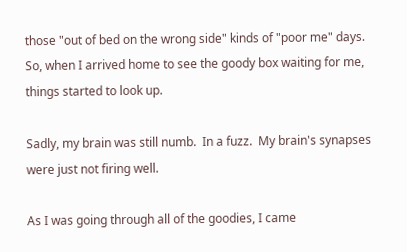those "out of bed on the wrong side" kinds of "poor me" days.  So, when I arrived home to see the goody box waiting for me, things started to look up.

Sadly, my brain was still numb.  In a fuzz.  My brain's synapses were just not firing well.

As I was going through all of the goodies, I came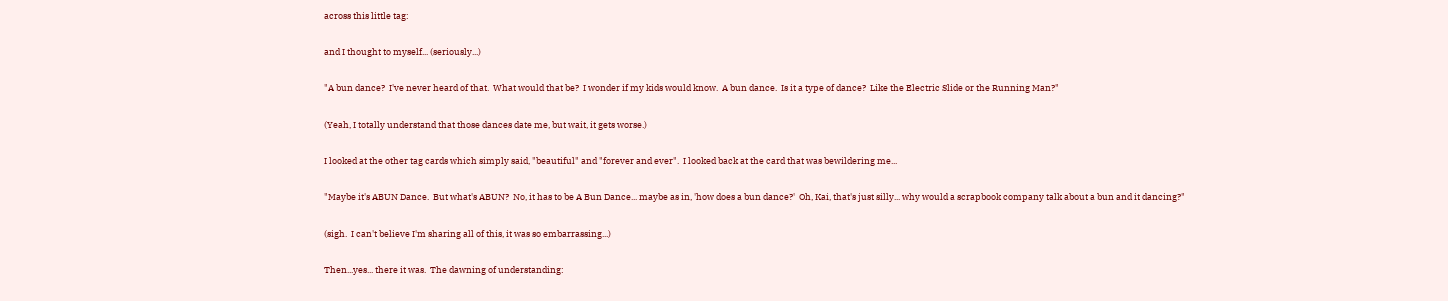across this little tag:

and I thought to myself... (seriously...)

"A bun dance?  I've never heard of that.  What would that be?  I wonder if my kids would know.  A bun dance.  Is it a type of dance?  Like the Electric Slide or the Running Man?"

(Yeah, I totally understand that those dances date me, but wait, it gets worse.)

I looked at the other tag cards which simply said, "beautiful" and "forever and ever".  I looked back at the card that was bewildering me...

"Maybe it's ABUN Dance.  But what's ABUN?  No, it has to be A Bun Dance... maybe as in, 'how does a bun dance?'  Oh, Kai, that's just silly... why would a scrapbook company talk about a bun and it dancing?"

(sigh.  I can't believe I'm sharing all of this, it was so embarrassing...)

Then...yes... there it was.  The dawning of understanding: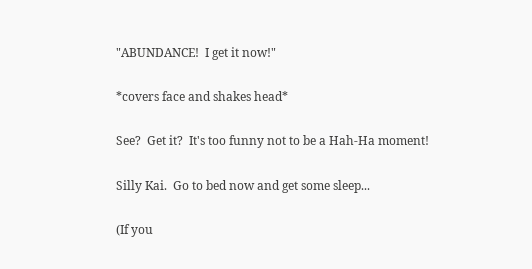"ABUNDANCE!  I get it now!"

*covers face and shakes head*

See?  Get it?  It's too funny not to be a Hah-Ha moment!

Silly Kai.  Go to bed now and get some sleep...

(If you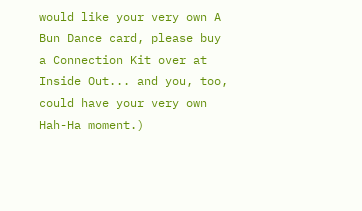would like your very own A Bun Dance card, please buy a Connection Kit over at Inside Out... and you, too, could have your very own Hah-Ha moment.)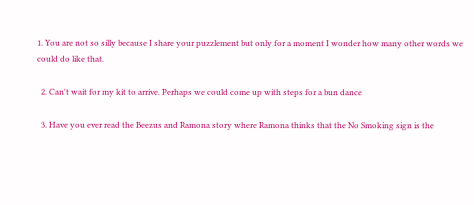1. You are not so silly because I share your puzzlement but only for a moment I wonder how many other words we could do like that.

  2. Can't wait for my kit to arrive. Perhaps we could come up with steps for a bun dance

  3. Have you ever read the Beezus and Ramona story where Ramona thinks that the No Smoking sign is the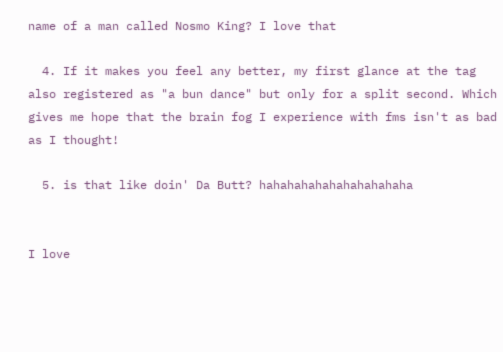name of a man called Nosmo King? I love that

  4. If it makes you feel any better, my first glance at the tag also registered as "a bun dance" but only for a split second. Which gives me hope that the brain fog I experience with fms isn't as bad as I thought!

  5. is that like doin' Da Butt? hahahahahahahahahahaha


I love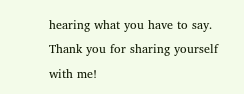hearing what you have to say. Thank you for sharing yourself with me!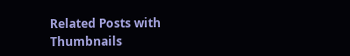Related Posts with Thumbnails